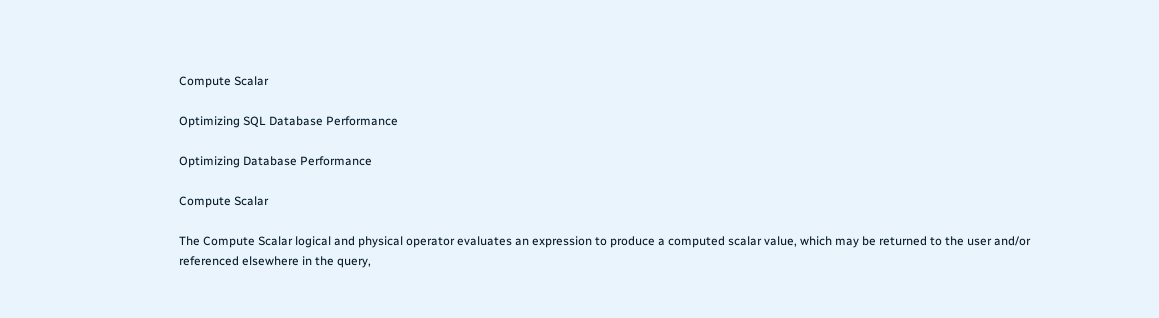Compute Scalar

Optimizing SQL Database Performance

Optimizing Database Performance

Compute Scalar

The Compute Scalar logical and physical operator evaluates an expression to produce a computed scalar value, which may be returned to the user and/or referenced elsewhere in the query,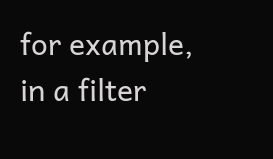for example, in a filter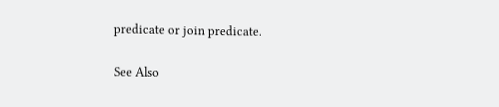predicate or join predicate.

See Also